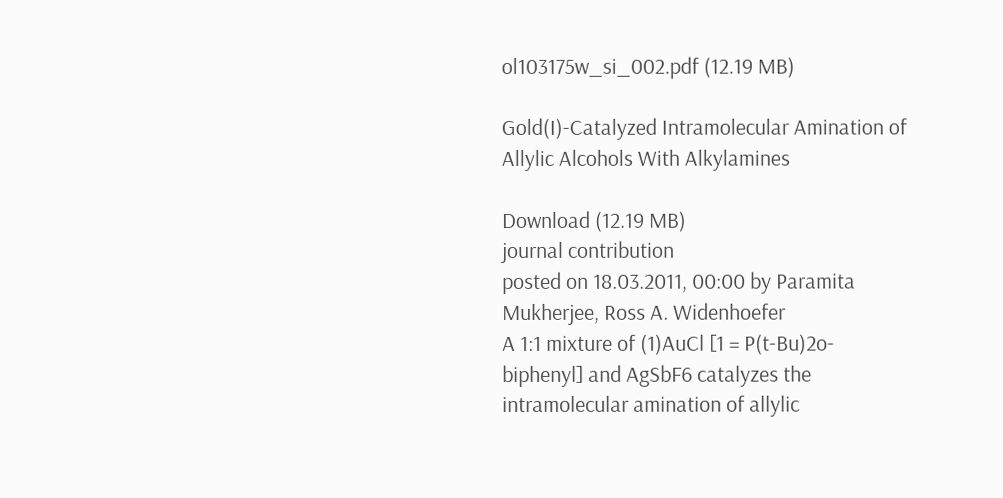ol103175w_si_002.pdf (12.19 MB)

Gold(I)-Catalyzed Intramolecular Amination of Allylic Alcohols With Alkylamines

Download (12.19 MB)
journal contribution
posted on 18.03.2011, 00:00 by Paramita Mukherjee, Ross A. Widenhoefer
A 1:1 mixture of (1)AuCl [1 = P(t-Bu)2o-biphenyl] and AgSbF6 catalyzes the intramolecular amination of allylic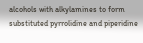alcohols with alkylamines to form substituted pyrrolidine and piperidine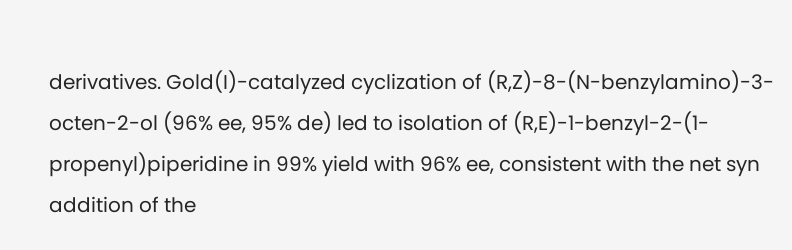derivatives. Gold(I)-catalyzed cyclization of (R,Z)-8-(N-benzylamino)-3-octen-2-ol (96% ee, 95% de) led to isolation of (R,E)-1-benzyl-2-(1-propenyl)piperidine in 99% yield with 96% ee, consistent with the net syn addition of the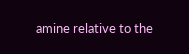amine relative to the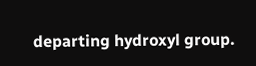departing hydroxyl group.